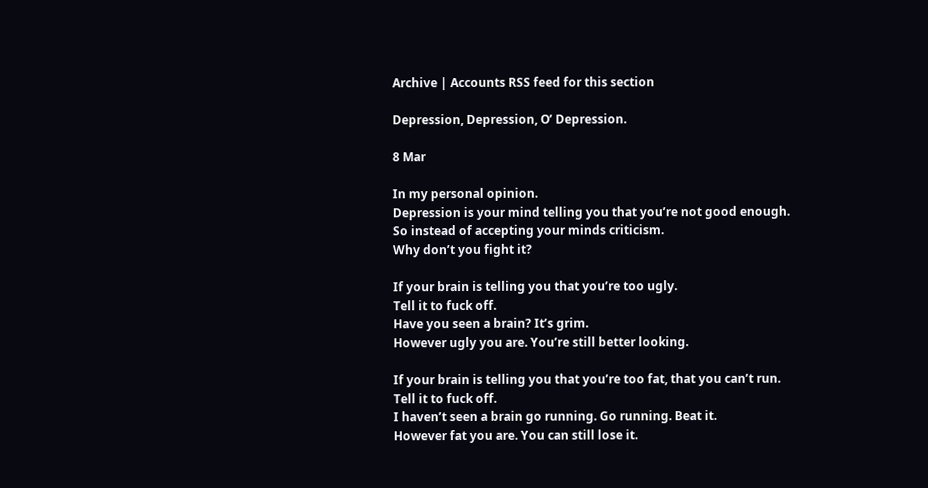Archive | Accounts RSS feed for this section

Depression, Depression, O’ Depression.

8 Mar

In my personal opinion.
Depression is your mind telling you that you’re not good enough.
So instead of accepting your minds criticism.
Why don’t you fight it?

If your brain is telling you that you’re too ugly.
Tell it to fuck off.
Have you seen a brain? It’s grim.
However ugly you are. You’re still better looking.

If your brain is telling you that you’re too fat, that you can’t run.
Tell it to fuck off.
I haven’t seen a brain go running. Go running. Beat it.
However fat you are. You can still lose it.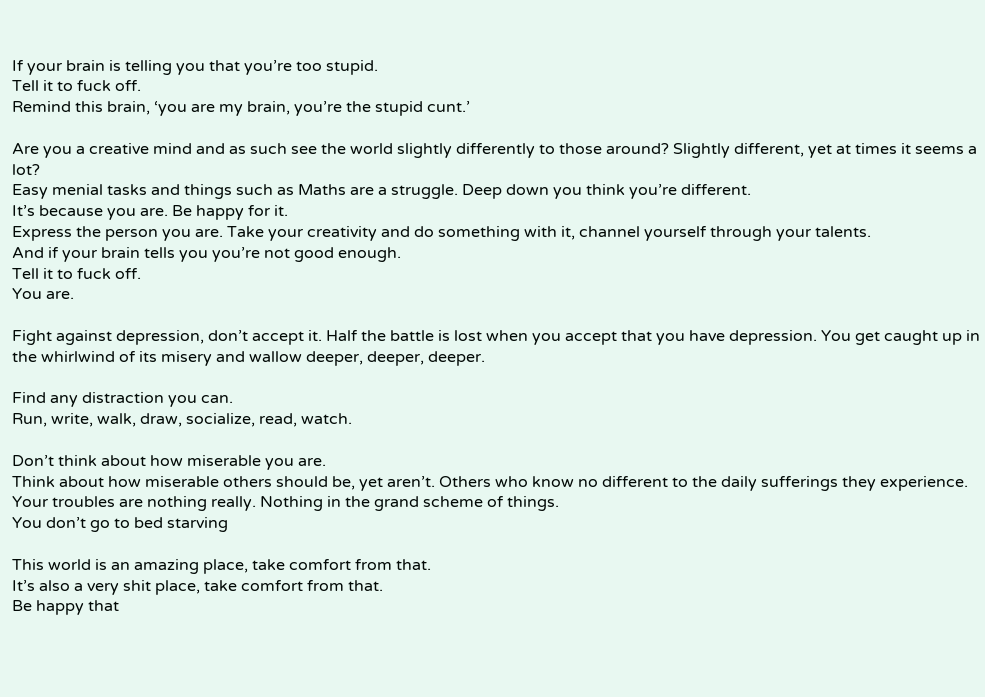If your brain is telling you that you’re too stupid.
Tell it to fuck off.
Remind this brain, ‘you are my brain, you’re the stupid cunt.’

Are you a creative mind and as such see the world slightly differently to those around? Slightly different, yet at times it seems a lot?
Easy menial tasks and things such as Maths are a struggle. Deep down you think you’re different.
It’s because you are. Be happy for it.
Express the person you are. Take your creativity and do something with it, channel yourself through your talents.
And if your brain tells you you’re not good enough.
Tell it to fuck off.
You are.

Fight against depression, don’t accept it. Half the battle is lost when you accept that you have depression. You get caught up in the whirlwind of its misery and wallow deeper, deeper, deeper.

Find any distraction you can.
Run, write, walk, draw, socialize, read, watch.

Don’t think about how miserable you are.
Think about how miserable others should be, yet aren’t. Others who know no different to the daily sufferings they experience.
Your troubles are nothing really. Nothing in the grand scheme of things.
You don’t go to bed starving

This world is an amazing place, take comfort from that.
It’s also a very shit place, take comfort from that.
Be happy that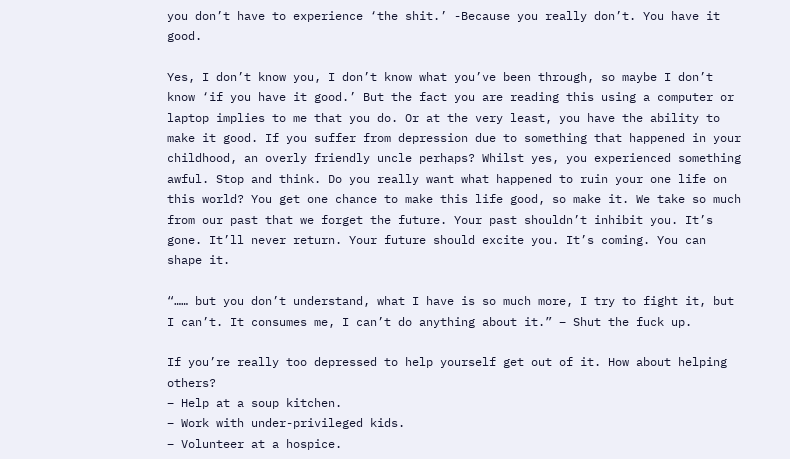you don’t have to experience ‘the shit.’ -Because you really don’t. You have it good.

Yes, I don’t know you, I don’t know what you’ve been through, so maybe I don’t know ‘if you have it good.’ But the fact you are reading this using a computer or laptop implies to me that you do. Or at the very least, you have the ability to make it good. If you suffer from depression due to something that happened in your childhood, an overly friendly uncle perhaps? Whilst yes, you experienced something awful. Stop and think. Do you really want what happened to ruin your one life on this world? You get one chance to make this life good, so make it. We take so much from our past that we forget the future. Your past shouldn’t inhibit you. It’s gone. It’ll never return. Your future should excite you. It’s coming. You can shape it.

“…… but you don’t understand, what I have is so much more, I try to fight it, but I can’t. It consumes me, I can’t do anything about it.” – Shut the fuck up.

If you’re really too depressed to help yourself get out of it. How about helping others?
– Help at a soup kitchen.
– Work with under-privileged kids.
– Volunteer at a hospice.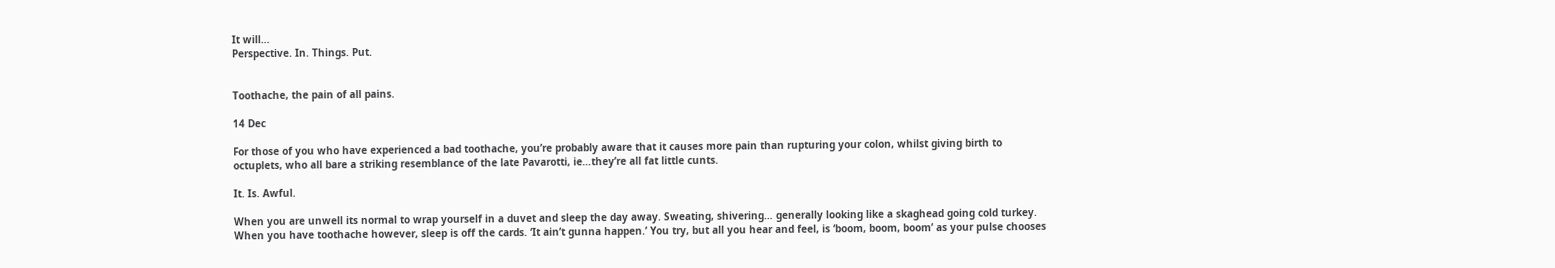It will…
Perspective. In. Things. Put.


Toothache, the pain of all pains.

14 Dec

For those of you who have experienced a bad toothache, you’re probably aware that it causes more pain than rupturing your colon, whilst giving birth to octuplets, who all bare a striking resemblance of the late Pavarotti, ie…they’re all fat little cunts.

It. Is. Awful.

When you are unwell its normal to wrap yourself in a duvet and sleep the day away. Sweating, shivering… generally looking like a skaghead going cold turkey. When you have toothache however, sleep is off the cards. ‘It ain’t gunna happen.’ You try, but all you hear and feel, is ‘boom, boom, boom’ as your pulse chooses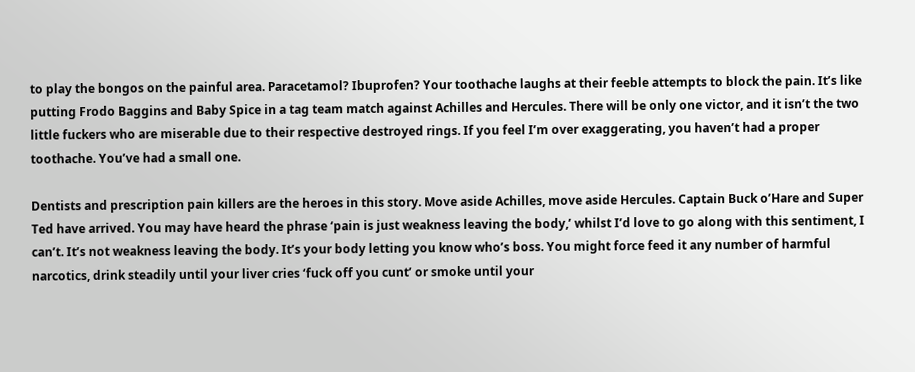to play the bongos on the painful area. Paracetamol? Ibuprofen? Your toothache laughs at their feeble attempts to block the pain. It’s like putting Frodo Baggins and Baby Spice in a tag team match against Achilles and Hercules. There will be only one victor, and it isn’t the two little fuckers who are miserable due to their respective destroyed rings. If you feel I’m over exaggerating, you haven’t had a proper toothache. You’ve had a small one.

Dentists and prescription pain killers are the heroes in this story. Move aside Achilles, move aside Hercules. Captain Buck o’Hare and Super Ted have arrived. You may have heard the phrase ‘pain is just weakness leaving the body,’ whilst I’d love to go along with this sentiment, I can’t. It’s not weakness leaving the body. It’s your body letting you know who’s boss. You might force feed it any number of harmful narcotics, drink steadily until your liver cries ‘fuck off you cunt’ or smoke until your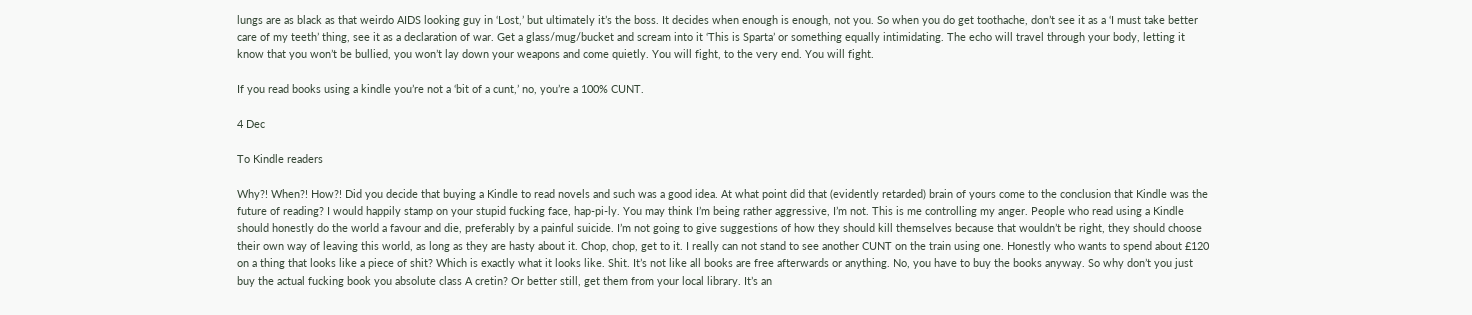lungs are as black as that weirdo AIDS looking guy in ‘Lost,’ but ultimately it’s the boss. It decides when enough is enough, not you. So when you do get toothache, don’t see it as a ‘I must take better care of my teeth’ thing, see it as a declaration of war. Get a glass/mug/bucket and scream into it ‘This is Sparta’ or something equally intimidating. The echo will travel through your body, letting it know that you won’t be bullied, you won’t lay down your weapons and come quietly. You will fight, to the very end. You will fight.

If you read books using a kindle you’re not a ‘bit of a cunt,’ no, you’re a 100% CUNT.

4 Dec

To Kindle readers

Why?! When?! How?! Did you decide that buying a Kindle to read novels and such was a good idea. At what point did that (evidently retarded) brain of yours come to the conclusion that Kindle was the future of reading? I would happily stamp on your stupid fucking face, hap-pi-ly. You may think I’m being rather aggressive, I’m not. This is me controlling my anger. People who read using a Kindle should honestly do the world a favour and die, preferably by a painful suicide. I’m not going to give suggestions of how they should kill themselves because that wouldn’t be right, they should choose their own way of leaving this world, as long as they are hasty about it. Chop, chop, get to it. I really can not stand to see another CUNT on the train using one. Honestly who wants to spend about £120 on a thing that looks like a piece of shit? Which is exactly what it looks like. Shit. It’s not like all books are free afterwards or anything. No, you have to buy the books anyway. So why don’t you just buy the actual fucking book you absolute class A cretin? Or better still, get them from your local library. It’s an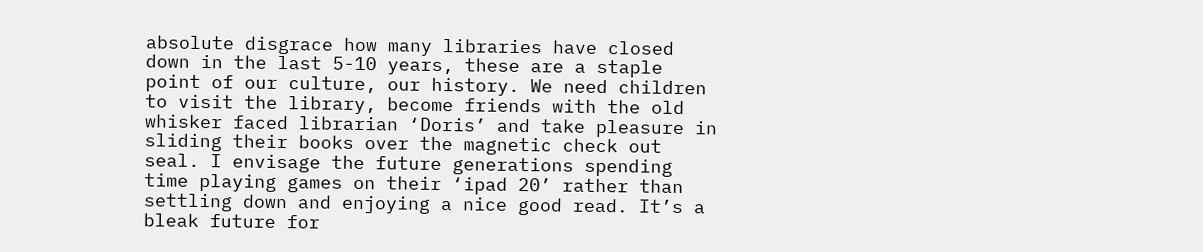absolute disgrace how many libraries have closed down in the last 5-10 years, these are a staple point of our culture, our history. We need children to visit the library, become friends with the old whisker faced librarian ‘Doris’ and take pleasure in sliding their books over the magnetic check out seal. I envisage the future generations spending time playing games on their ‘ipad 20’ rather than settling down and enjoying a nice good read. It’s a bleak future for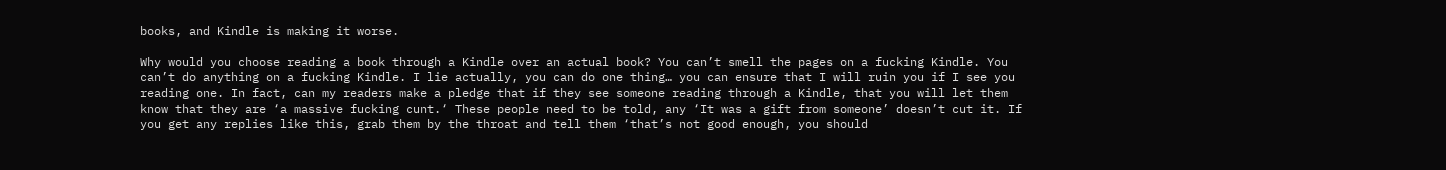books, and Kindle is making it worse.

Why would you choose reading a book through a Kindle over an actual book? You can’t smell the pages on a fucking Kindle. You can’t do anything on a fucking Kindle. I lie actually, you can do one thing… you can ensure that I will ruin you if I see you reading one. In fact, can my readers make a pledge that if they see someone reading through a Kindle, that you will let them know that they are ‘a massive fucking cunt.‘ These people need to be told, any ‘It was a gift from someone’ doesn’t cut it. If you get any replies like this, grab them by the throat and tell them ‘that’s not good enough, you should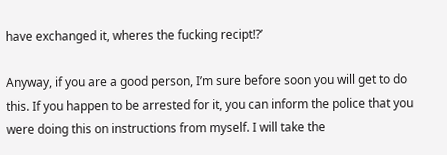have exchanged it, wheres the fucking recipt!?’

Anyway, if you are a good person, I’m sure before soon you will get to do this. If you happen to be arrested for it, you can inform the police that you were doing this on instructions from myself. I will take the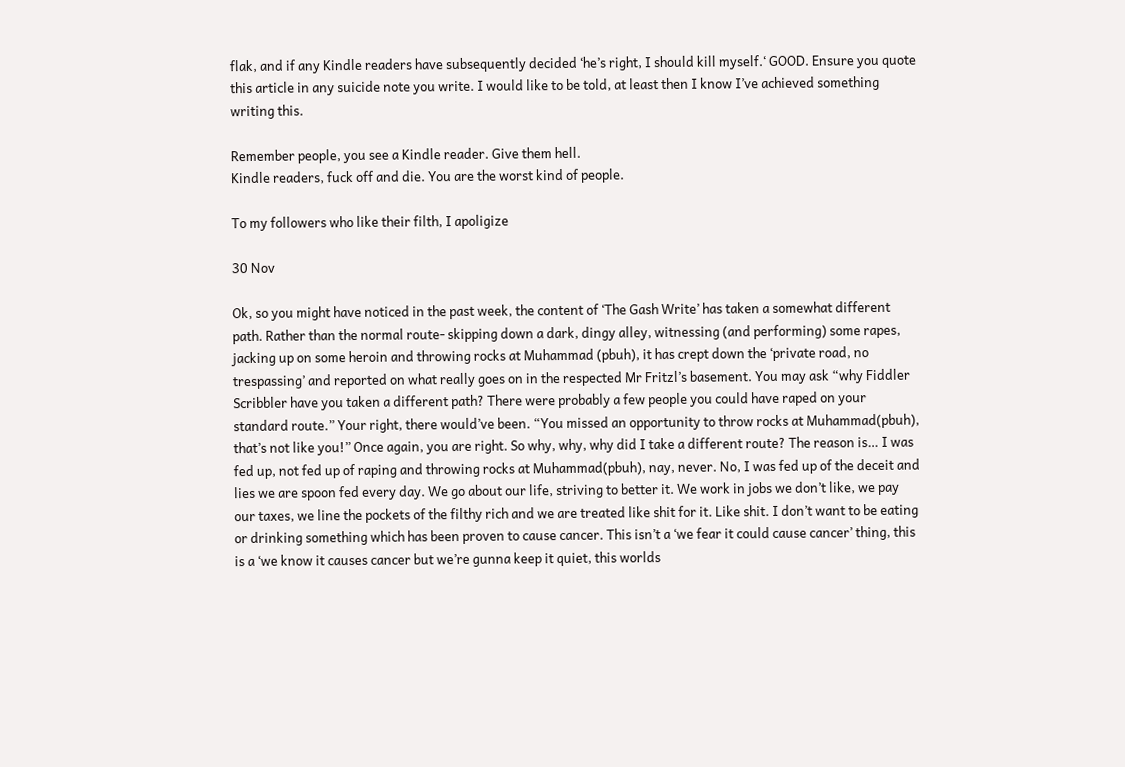flak, and if any Kindle readers have subsequently decided ‘he’s right, I should kill myself.‘ GOOD. Ensure you quote this article in any suicide note you write. I would like to be told, at least then I know I’ve achieved something writing this.

Remember people, you see a Kindle reader. Give them hell.
Kindle readers, fuck off and die. You are the worst kind of people.

To my followers who like their filth, I apoligize

30 Nov

Ok, so you might have noticed in the past week, the content of ‘The Gash Write’ has taken a somewhat different path. Rather than the normal route- skipping down a dark, dingy alley, witnessing (and performing) some rapes, jacking up on some heroin and throwing rocks at Muhammad (pbuh), it has crept down the ‘private road, no trespassing’ and reported on what really goes on in the respected Mr Fritzl’s basement. You may ask “why Fiddler Scribbler have you taken a different path? There were probably a few people you could have raped on your standard route.” Your right, there would’ve been. “You missed an opportunity to throw rocks at Muhammad(pbuh), that’s not like you!” Once again, you are right. So why, why, why did I take a different route? The reason is… I was fed up, not fed up of raping and throwing rocks at Muhammad(pbuh), nay, never. No, I was fed up of the deceit and lies we are spoon fed every day. We go about our life, striving to better it. We work in jobs we don’t like, we pay our taxes, we line the pockets of the filthy rich and we are treated like shit for it. Like shit. I don’t want to be eating or drinking something which has been proven to cause cancer. This isn’t a ‘we fear it could cause cancer’ thing, this is a ‘we know it causes cancer but we’re gunna keep it quiet, this worlds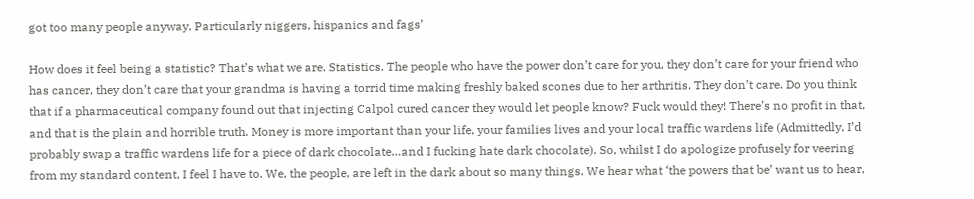got too many people anyway. Particularly niggers, hispanics and fags’

How does it feel being a statistic? That’s what we are. Statistics. The people who have the power don’t care for you, they don’t care for your friend who has cancer, they don’t care that your grandma is having a torrid time making freshly baked scones due to her arthritis. They don’t care. Do you think that if a pharmaceutical company found out that injecting Calpol cured cancer they would let people know? Fuck would they! There’s no profit in that, and that is the plain and horrible truth. Money is more important than your life, your families lives and your local traffic wardens life (Admittedly, I’d probably swap a traffic wardens life for a piece of dark chocolate…and I fucking hate dark chocolate). So, whilst I do apologize profusely for veering from my standard content, I feel I have to. We, the people, are left in the dark about so many things. We hear what ‘the powers that be’ want us to hear,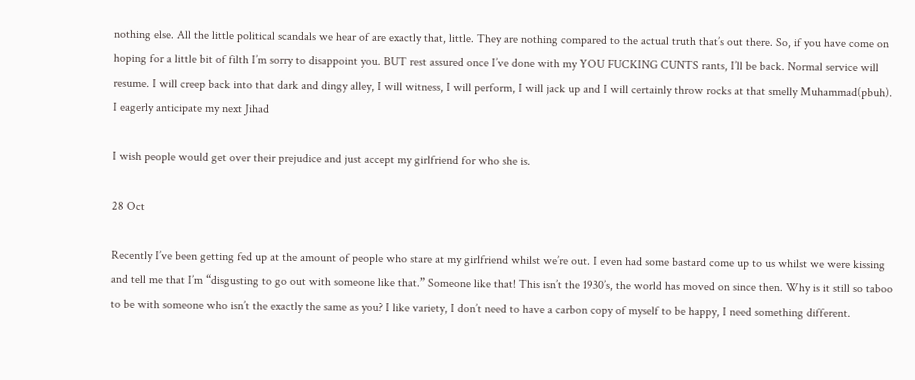nothing else. All the little political scandals we hear of are exactly that, little. They are nothing compared to the actual truth that’s out there. So, if you have come on hoping for a little bit of filth I’m sorry to disappoint you. BUT rest assured once I’ve done with my YOU FUCKING CUNTS rants, I’ll be back. Normal service will resume. I will creep back into that dark and dingy alley, I will witness, I will perform, I will jack up and I will certainly throw rocks at that smelly Muhammad(pbuh). I eagerly anticipate my next Jihad

I wish people would get over their prejudice and just accept my girlfriend for who she is.

28 Oct

Recently I’ve been getting fed up at the amount of people who stare at my girlfriend whilst we’re out. I even had some bastard come up to us whilst we were kissing and tell me that I’m “disgusting to go out with someone like that.” Someone like that! This isn’t the 1930’s, the world has moved on since then. Why is it still so taboo to be with someone who isn’t the exactly the same as you? I like variety, I don’t need to have a carbon copy of myself to be happy, I need something different.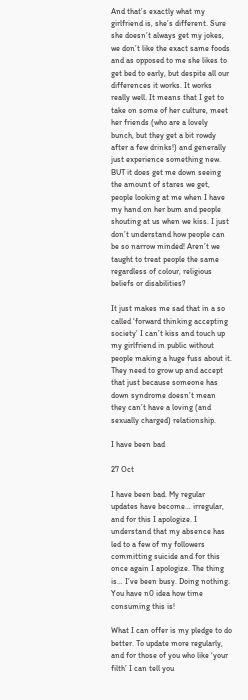And that’s exactly what my girlfriend is, she’s different. Sure she doesn’t always get my jokes, we don’t like the exact same foods and as opposed to me she likes to get bed to early, but despite all our differences it works. It works really well. It means that I get to take on some of her culture, meet her friends (who are a lovely bunch, but they get a bit rowdy after a few drinks!) and generally just experience something new. BUT it does get me down seeing the amount of stares we get, people looking at me when I have my hand on her bum and people shouting at us when we kiss. I just don’t understand how people can be so narrow minded! Aren’t we taught to treat people the same regardless of colour, religious beliefs or disabilities?

It just makes me sad that in a so called ‘forward thinking accepting society’ I can’t kiss and touch up my girlfriend in public without people making a huge fuss about it. They need to grow up and accept that just because someone has down syndrome doesn’t mean they can’t have a loving (and sexually charged) relationship.

I have been bad

27 Oct

I have been bad. My regular updates have become… irregular, and for this I apologize. I understand that my absence has led to a few of my followers committing suicide and for this once again I apologize. The thing is… I’ve been busy. Doing nothing. You have n0 idea how time consuming this is!

What I can offer is my pledge to do better. To update more regularly, and for those of you who like ‘your filth’ I can tell you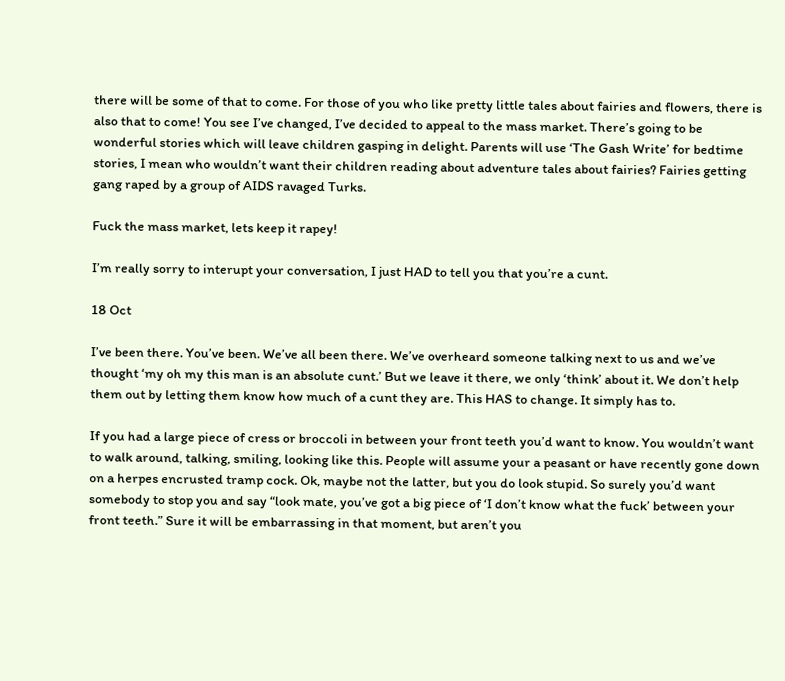there will be some of that to come. For those of you who like pretty little tales about fairies and flowers, there is also that to come! You see I’ve changed, I’ve decided to appeal to the mass market. There’s going to be wonderful stories which will leave children gasping in delight. Parents will use ‘The Gash Write’ for bedtime stories, I mean who wouldn’t want their children reading about adventure tales about fairies? Fairies getting gang raped by a group of AIDS ravaged Turks.

Fuck the mass market, lets keep it rapey!

I’m really sorry to interupt your conversation, I just HAD to tell you that you’re a cunt.

18 Oct

I’ve been there. You’ve been. We’ve all been there. We’ve overheard someone talking next to us and we’ve thought ‘my oh my this man is an absolute cunt.’ But we leave it there, we only ‘think’ about it. We don’t help them out by letting them know how much of a cunt they are. This HAS to change. It simply has to.

If you had a large piece of cress or broccoli in between your front teeth you’d want to know. You wouldn’t want to walk around, talking, smiling, looking like this. People will assume your a peasant or have recently gone down on a herpes encrusted tramp cock. Ok, maybe not the latter, but you do look stupid. So surely you’d want somebody to stop you and say “look mate, you’ve got a big piece of ‘I don’t know what the fuck’ between your front teeth.” Sure it will be embarrassing in that moment, but aren’t you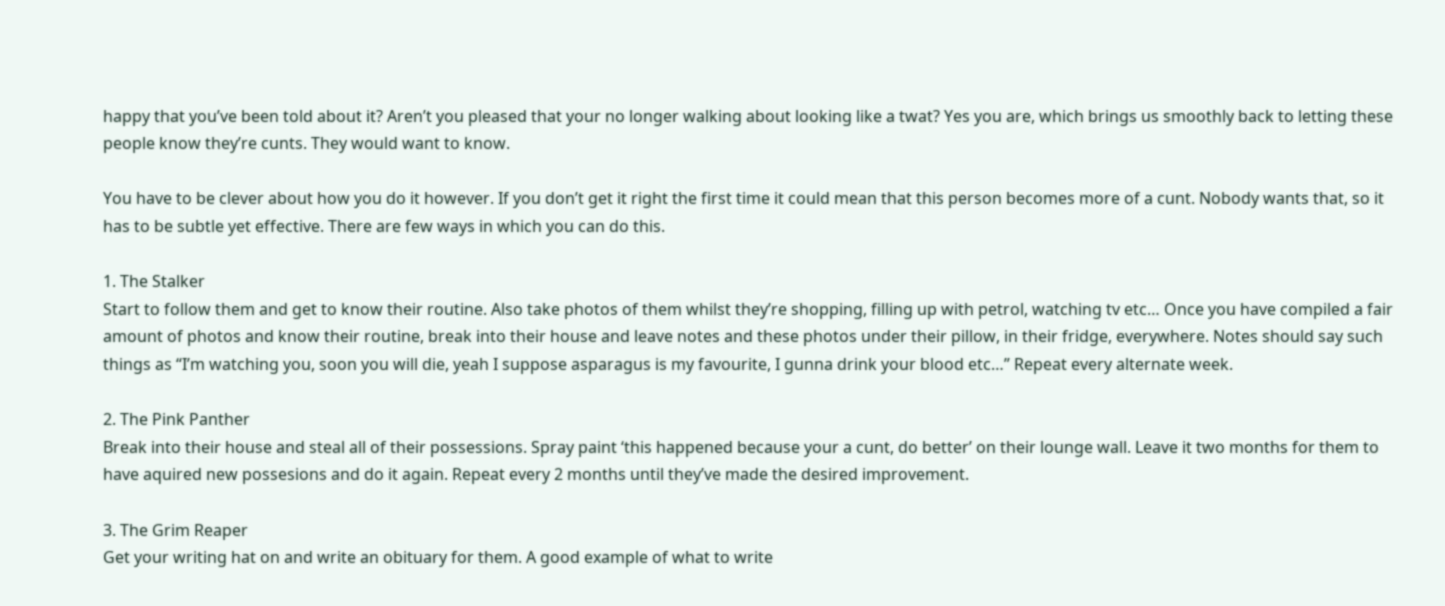happy that you’ve been told about it? Aren’t you pleased that your no longer walking about looking like a twat? Yes you are, which brings us smoothly back to letting these people know they’re cunts. They would want to know.

You have to be clever about how you do it however. If you don’t get it right the first time it could mean that this person becomes more of a cunt. Nobody wants that, so it has to be subtle yet effective. There are few ways in which you can do this.

1. The Stalker
Start to follow them and get to know their routine. Also take photos of them whilst they’re shopping, filling up with petrol, watching tv etc… Once you have compiled a fair amount of photos and know their routine, break into their house and leave notes and these photos under their pillow, in their fridge, everywhere. Notes should say such things as “I’m watching you, soon you will die, yeah I suppose asparagus is my favourite, I gunna drink your blood etc…” Repeat every alternate week.

2. The Pink Panther
Break into their house and steal all of their possessions. Spray paint ‘this happened because your a cunt, do better’ on their lounge wall. Leave it two months for them to have aquired new possesions and do it again. Repeat every 2 months until they’ve made the desired improvement.

3. The Grim Reaper
Get your writing hat on and write an obituary for them. A good example of what to write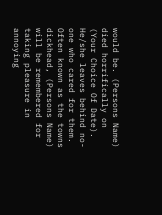would be. (Persons Name) died horrifically on (Your Choice Of Date). He/she leaves behind no-one who cared for them. Often known as the towns dickhead, (Persons Name) will be remembered for taking pleasure in annoying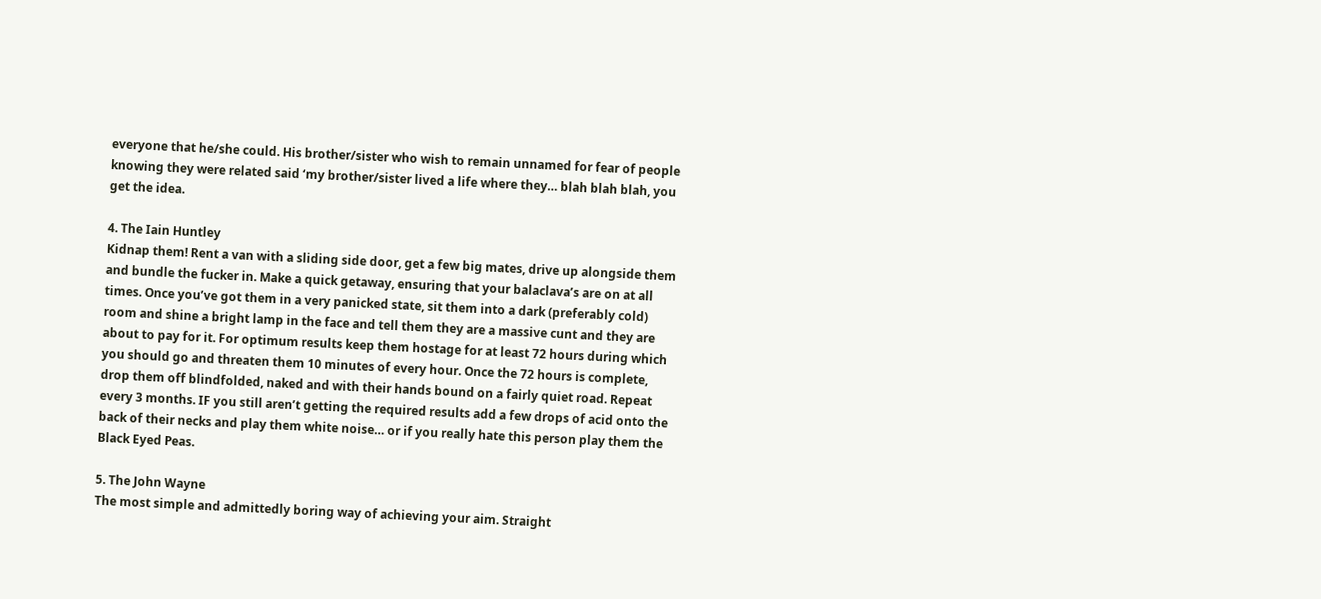everyone that he/she could. His brother/sister who wish to remain unnamed for fear of people knowing they were related said ‘my brother/sister lived a life where they… blah blah blah, you get the idea.

4. The Iain Huntley
Kidnap them! Rent a van with a sliding side door, get a few big mates, drive up alongside them and bundle the fucker in. Make a quick getaway, ensuring that your balaclava’s are on at all times. Once you’ve got them in a very panicked state, sit them into a dark (preferably cold) room and shine a bright lamp in the face and tell them they are a massive cunt and they are about to pay for it. For optimum results keep them hostage for at least 72 hours during which you should go and threaten them 10 minutes of every hour. Once the 72 hours is complete, drop them off blindfolded, naked and with their hands bound on a fairly quiet road. Repeat every 3 months. IF you still aren’t getting the required results add a few drops of acid onto the back of their necks and play them white noise… or if you really hate this person play them the Black Eyed Peas.

5. The John Wayne
The most simple and admittedly boring way of achieving your aim. Straight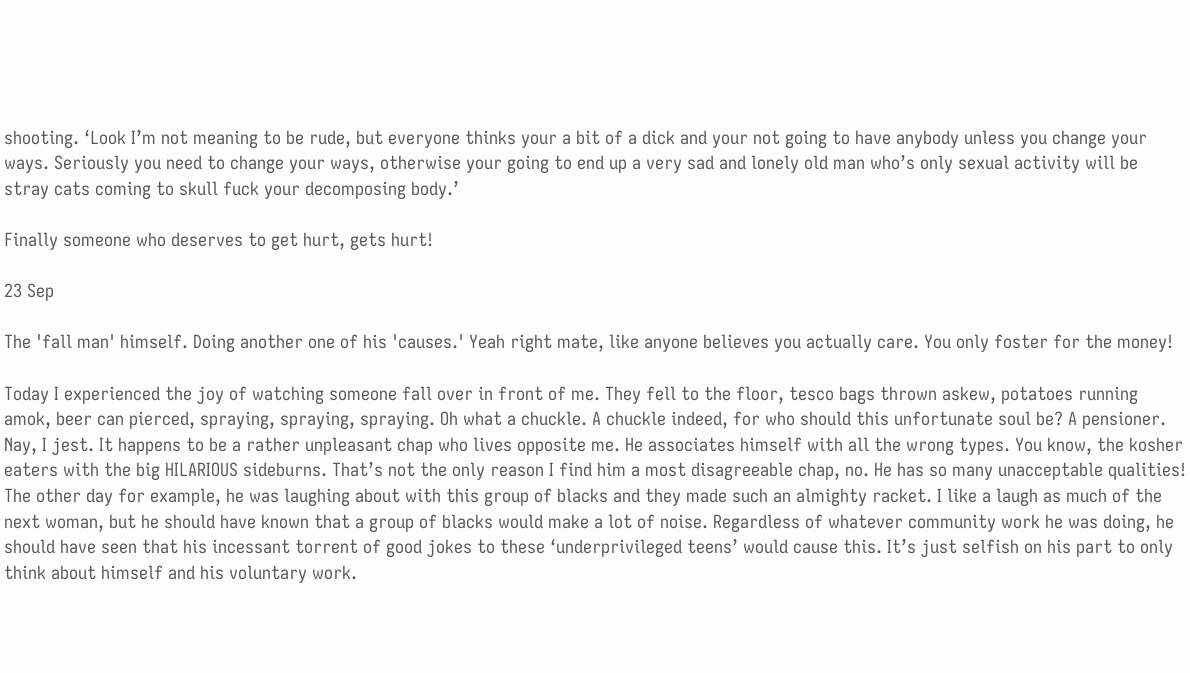shooting. ‘Look I’m not meaning to be rude, but everyone thinks your a bit of a dick and your not going to have anybody unless you change your ways. Seriously you need to change your ways, otherwise your going to end up a very sad and lonely old man who’s only sexual activity will be stray cats coming to skull fuck your decomposing body.’

Finally someone who deserves to get hurt, gets hurt!

23 Sep

The 'fall man' himself. Doing another one of his 'causes.' Yeah right mate, like anyone believes you actually care. You only foster for the money!

Today I experienced the joy of watching someone fall over in front of me. They fell to the floor, tesco bags thrown askew, potatoes running amok, beer can pierced, spraying, spraying, spraying. Oh what a chuckle. A chuckle indeed, for who should this unfortunate soul be? A pensioner. Nay, I jest. It happens to be a rather unpleasant chap who lives opposite me. He associates himself with all the wrong types. You know, the kosher eaters with the big HILARIOUS sideburns. That’s not the only reason I find him a most disagreeable chap, no. He has so many unacceptable qualities! The other day for example, he was laughing about with this group of blacks and they made such an almighty racket. I like a laugh as much of the next woman, but he should have known that a group of blacks would make a lot of noise. Regardless of whatever community work he was doing, he should have seen that his incessant torrent of good jokes to these ‘underprivileged teens’ would cause this. It’s just selfish on his part to only think about himself and his voluntary work.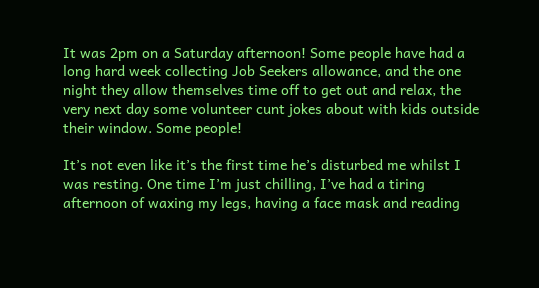It was 2pm on a Saturday afternoon! Some people have had a long hard week collecting Job Seekers allowance, and the one night they allow themselves time off to get out and relax, the very next day some volunteer cunt jokes about with kids outside their window. Some people!

It’s not even like it’s the first time he’s disturbed me whilst I was resting. One time I’m just chilling, I’ve had a tiring afternoon of waxing my legs, having a face mask and reading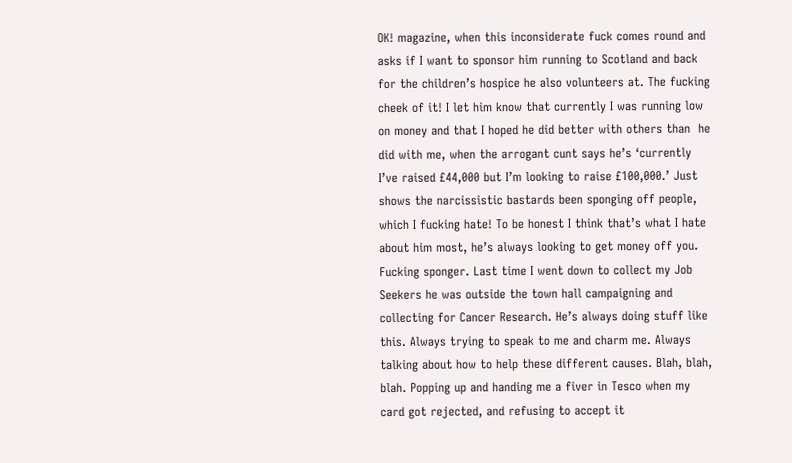OK! magazine, when this inconsiderate fuck comes round and asks if I want to sponsor him running to Scotland and back for the children’s hospice he also volunteers at. The fucking cheek of it! I let him know that currently I was running low on money and that I hoped he did better with others than  he did with me, when the arrogant cunt says he’s ‘currently I’ve raised £44,000 but I’m looking to raise £100,000.’ Just shows the narcissistic bastards been sponging off people, which I fucking hate! To be honest I think that’s what I hate about him most, he’s always looking to get money off you. Fucking sponger. Last time I went down to collect my Job Seekers he was outside the town hall campaigning and collecting for Cancer Research. He’s always doing stuff like this. Always trying to speak to me and charm me. Always talking about how to help these different causes. Blah, blah, blah. Popping up and handing me a fiver in Tesco when my card got rejected, and refusing to accept it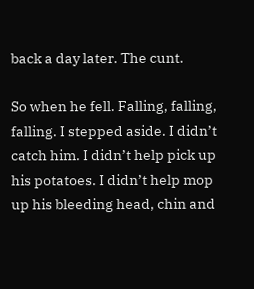back a day later. The cunt.

So when he fell. Falling, falling, falling. I stepped aside. I didn’t catch him. I didn’t help pick up his potatoes. I didn’t help mop up his bleeding head, chin and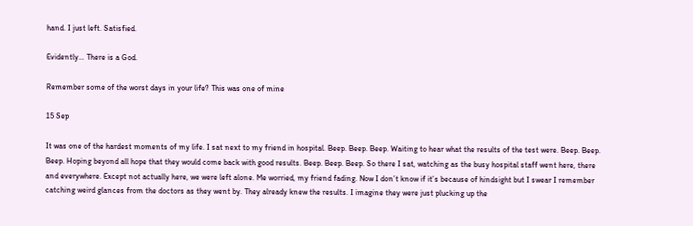hand. I just left. Satisfied.

Evidently… There is a God.

Remember some of the worst days in your life? This was one of mine

15 Sep

It was one of the hardest moments of my life. I sat next to my friend in hospital. Beep. Beep. Beep. Waiting to hear what the results of the test were. Beep. Beep. Beep. Hoping beyond all hope that they would come back with good results. Beep. Beep. Beep. So there I sat, watching as the busy hospital staff went here, there and everywhere. Except not actually here, we were left alone. Me worried, my friend fading. Now I don’t know if it’s because of hindsight but I swear I remember catching weird glances from the doctors as they went by. They already knew the results. I imagine they were just plucking up the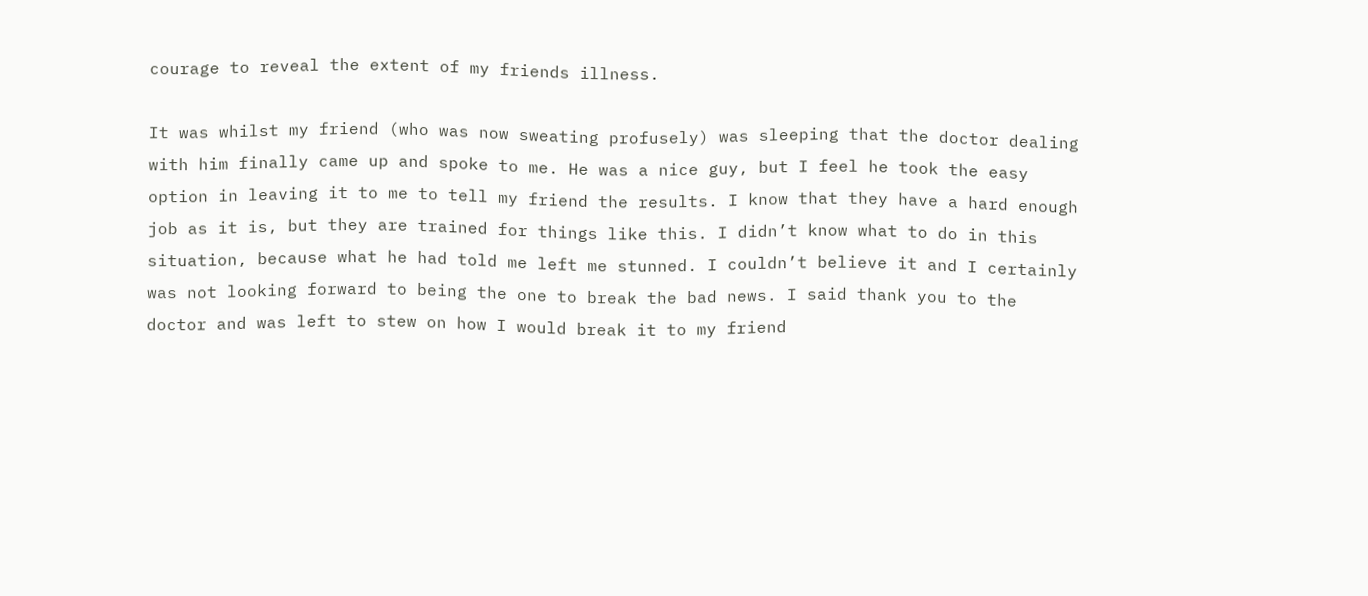courage to reveal the extent of my friends illness.

It was whilst my friend (who was now sweating profusely) was sleeping that the doctor dealing with him finally came up and spoke to me. He was a nice guy, but I feel he took the easy option in leaving it to me to tell my friend the results. I know that they have a hard enough job as it is, but they are trained for things like this. I didn’t know what to do in this situation, because what he had told me left me stunned. I couldn’t believe it and I certainly was not looking forward to being the one to break the bad news. I said thank you to the doctor and was left to stew on how I would break it to my friend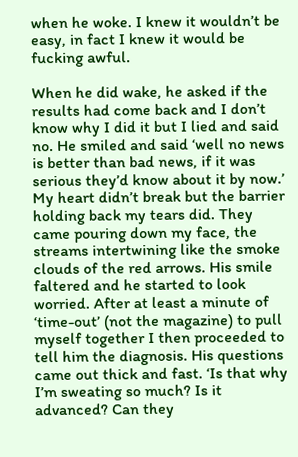when he woke. I knew it wouldn’t be easy, in fact I knew it would be fucking awful.

When he did wake, he asked if the results had come back and I don’t know why I did it but I lied and said no. He smiled and said ‘well no news is better than bad news, if it was serious they’d know about it by now.’ My heart didn’t break but the barrier holding back my tears did. They came pouring down my face, the streams intertwining like the smoke clouds of the red arrows. His smile faltered and he started to look worried. After at least a minute of ‘time-out’ (not the magazine) to pull myself together I then proceeded to tell him the diagnosis. His questions came out thick and fast. ‘Is that why I’m sweating so much? Is it advanced? Can they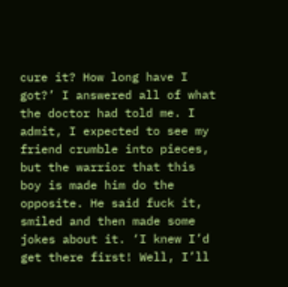cure it? How long have I got?’ I answered all of what the doctor had told me. I admit, I expected to see my friend crumble into pieces, but the warrior that this boy is made him do the opposite. He said fuck it, smiled and then made some jokes about it. ‘I knew I’d get there first! Well, I’ll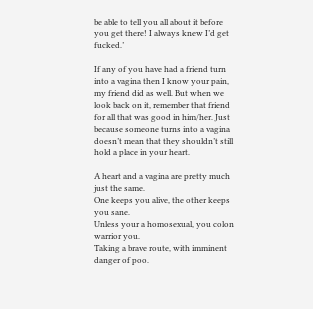be able to tell you all about it before you get there! I always knew I’d get fucked.’

If any of you have had a friend turn into a vagina then I know your pain, my friend did as well. But when we look back on it, remember that friend for all that was good in him/her. Just because someone turns into a vagina doesn’t mean that they shouldn’t still hold a place in your heart.

A heart and a vagina are pretty much just the same.
One keeps you alive, the other keeps you sane.
Unless your a homosexual, you colon warrior you.
Taking a brave route, with imminent danger of poo.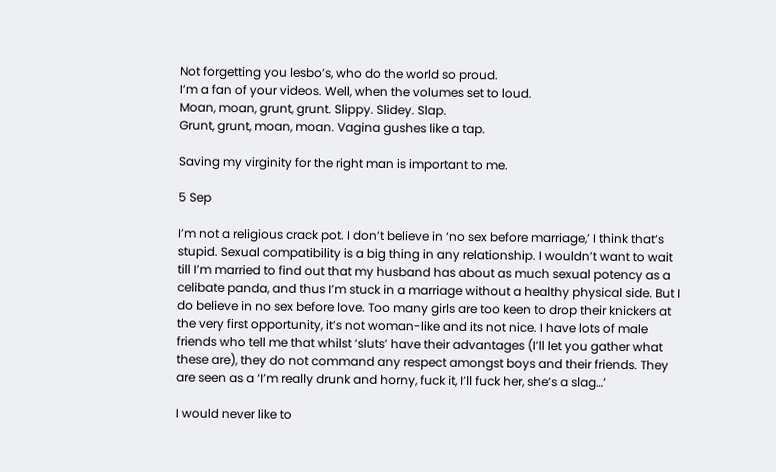Not forgetting you lesbo’s, who do the world so proud.
I’m a fan of your videos. Well, when the volumes set to loud.
Moan, moan, grunt, grunt. Slippy. Slidey. Slap.
Grunt, grunt, moan, moan. Vagina gushes like a tap.

Saving my virginity for the right man is important to me.

5 Sep

I’m not a religious crack pot. I don’t believe in ‘no sex before marriage,’ I think that’s stupid. Sexual compatibility is a big thing in any relationship. I wouldn’t want to wait till I’m married to find out that my husband has about as much sexual potency as a celibate panda, and thus I’m stuck in a marriage without a healthy physical side. But I do believe in no sex before love. Too many girls are too keen to drop their knickers at the very first opportunity, it’s not woman-like and its not nice. I have lots of male friends who tell me that whilst ‘sluts’ have their advantages (I’ll let you gather what these are), they do not command any respect amongst boys and their friends. They are seen as a ‘I’m really drunk and horny, fuck it, I’ll fuck her, she’s a slag…’

I would never like to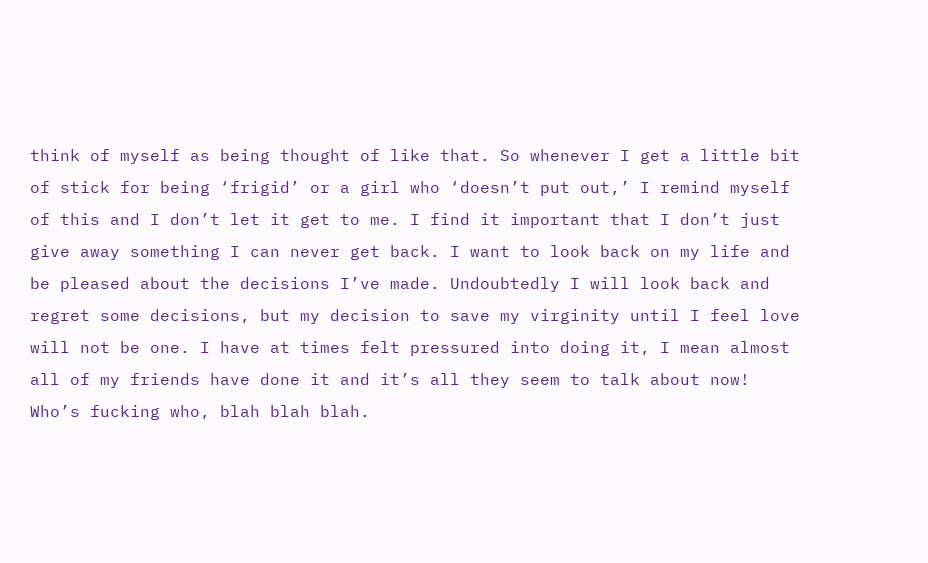think of myself as being thought of like that. So whenever I get a little bit of stick for being ‘frigid’ or a girl who ‘doesn’t put out,’ I remind myself of this and I don’t let it get to me. I find it important that I don’t just give away something I can never get back. I want to look back on my life and be pleased about the decisions I’ve made. Undoubtedly I will look back and regret some decisions, but my decision to save my virginity until I feel love will not be one. I have at times felt pressured into doing it, I mean almost all of my friends have done it and it’s all they seem to talk about now! Who’s fucking who, blah blah blah.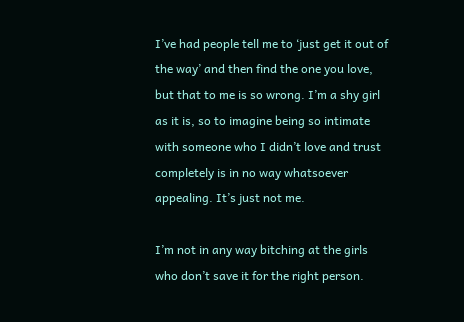I’ve had people tell me to ‘just get it out of the way’ and then find the one you love, but that to me is so wrong. I’m a shy girl as it is, so to imagine being so intimate with someone who I didn’t love and trust completely is in no way whatsoever appealing. It’s just not me.

I’m not in any way bitching at the girls who don’t save it for the right person.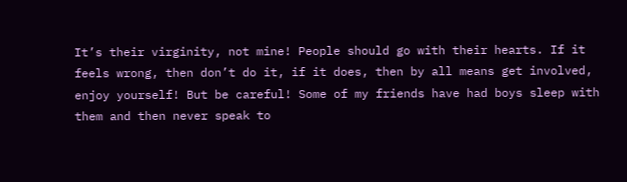It’s their virginity, not mine! People should go with their hearts. If it feels wrong, then don’t do it, if it does, then by all means get involved, enjoy yourself! But be careful! Some of my friends have had boys sleep with them and then never speak to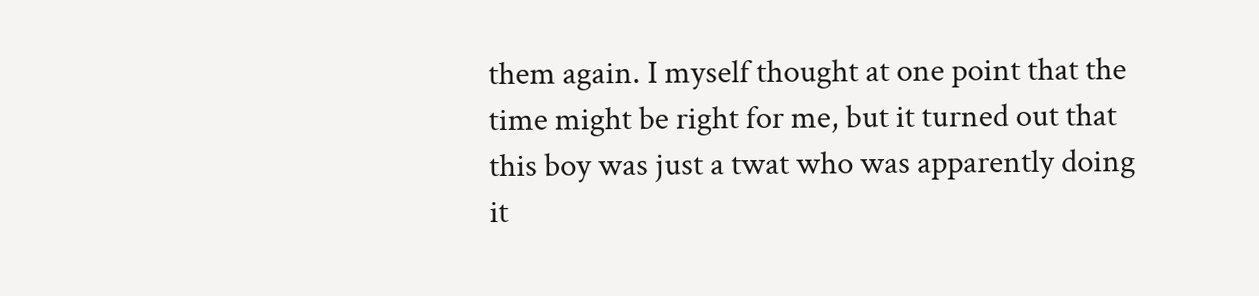them again. I myself thought at one point that the time might be right for me, but it turned out that this boy was just a twat who was apparently doing it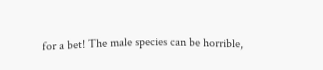for a bet! The male species can be horrible,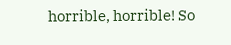horrible, horrible! So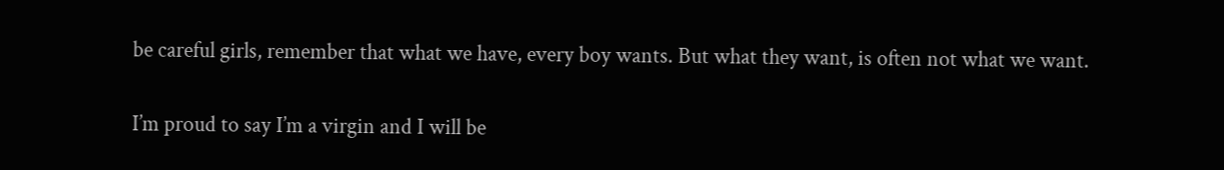be careful girls, remember that what we have, every boy wants. But what they want, is often not what we want.

I’m proud to say I’m a virgin and I will be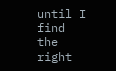until I find the right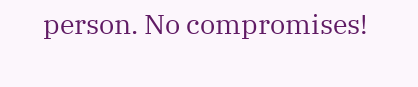person. No compromises!